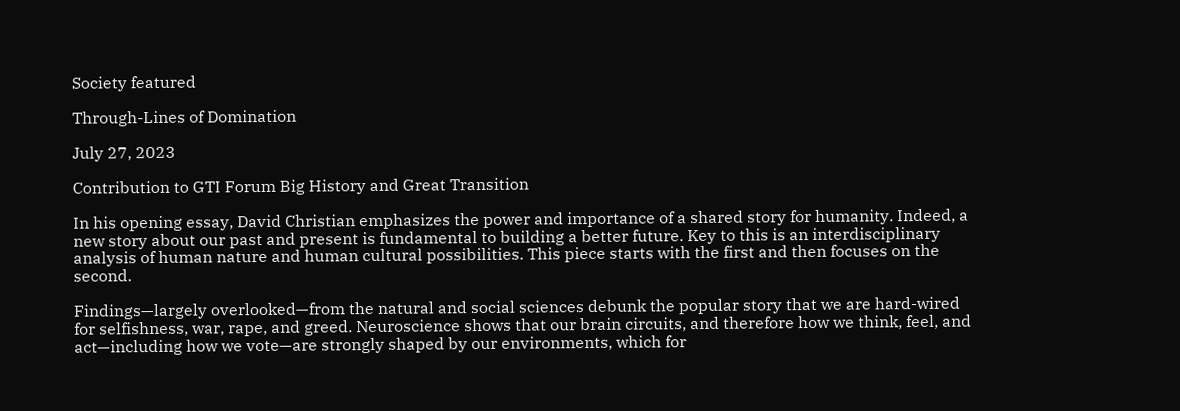Society featured

Through-Lines of Domination

July 27, 2023

Contribution to GTI Forum Big History and Great Transition

In his opening essay, David Christian emphasizes the power and importance of a shared story for humanity. Indeed, a new story about our past and present is fundamental to building a better future. Key to this is an interdisciplinary analysis of human nature and human cultural possibilities. This piece starts with the first and then focuses on the second.

Findings—largely overlooked—from the natural and social sciences debunk the popular story that we are hard-wired for selfishness, war, rape, and greed. Neuroscience shows that our brain circuits, and therefore how we think, feel, and act—including how we vote—are strongly shaped by our environments, which for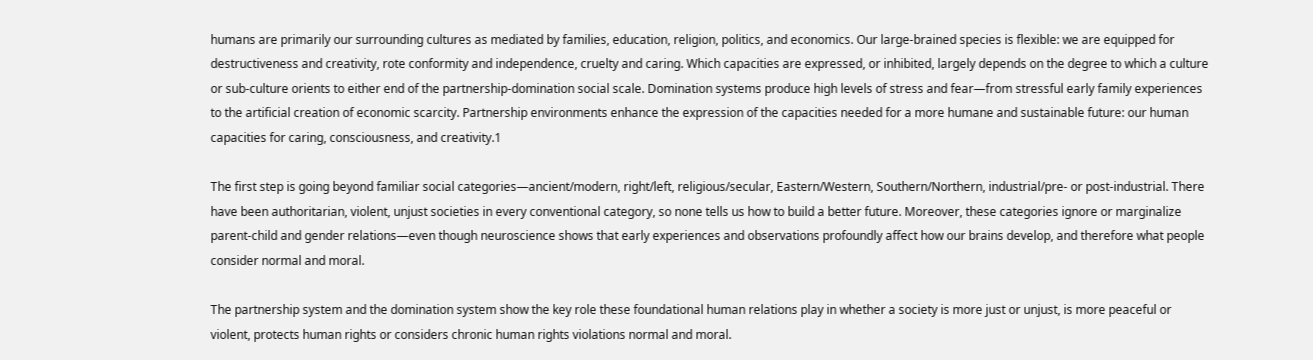humans are primarily our surrounding cultures as mediated by families, education, religion, politics, and economics. Our large-brained species is flexible: we are equipped for destructiveness and creativity, rote conformity and independence, cruelty and caring. Which capacities are expressed, or inhibited, largely depends on the degree to which a culture or sub-culture orients to either end of the partnership-domination social scale. Domination systems produce high levels of stress and fear—from stressful early family experiences to the artificial creation of economic scarcity. Partnership environments enhance the expression of the capacities needed for a more humane and sustainable future: our human capacities for caring, consciousness, and creativity.1

The first step is going beyond familiar social categories—ancient/modern, right/left, religious/secular, Eastern/Western, Southern/Northern, industrial/pre- or post-industrial. There have been authoritarian, violent, unjust societies in every conventional category, so none tells us how to build a better future. Moreover, these categories ignore or marginalize parent-child and gender relations—even though neuroscience shows that early experiences and observations profoundly affect how our brains develop, and therefore what people consider normal and moral.

The partnership system and the domination system show the key role these foundational human relations play in whether a society is more just or unjust, is more peaceful or violent, protects human rights or considers chronic human rights violations normal and moral.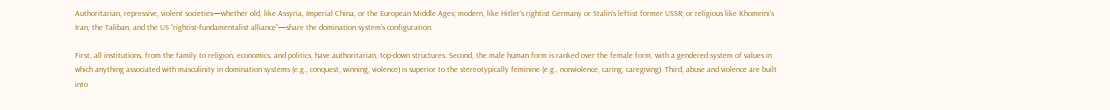Authoritarian, repressive, violent societies—whether old, like Assyria, Imperial China, or the European Middle Ages; modern, like Hitler’s rightist Germany or Stalin’s leftist former USSR; or religious like Khomeini’s Iran, the Taliban, and the US “rightist-fundamentalist alliance”—share the domination system’s configuration.

First, all institutions, from the family to religion, economics, and politics, have authoritarian, top-down structures. Second, the male human form is ranked over the female form, with a gendered system of values in which anything associated with masculinity in domination systems (e.g., conquest, winning, violence) is superior to the stereotypically feminine (e.g., nonviolence, caring, caregiving). Third, abuse and violence are built into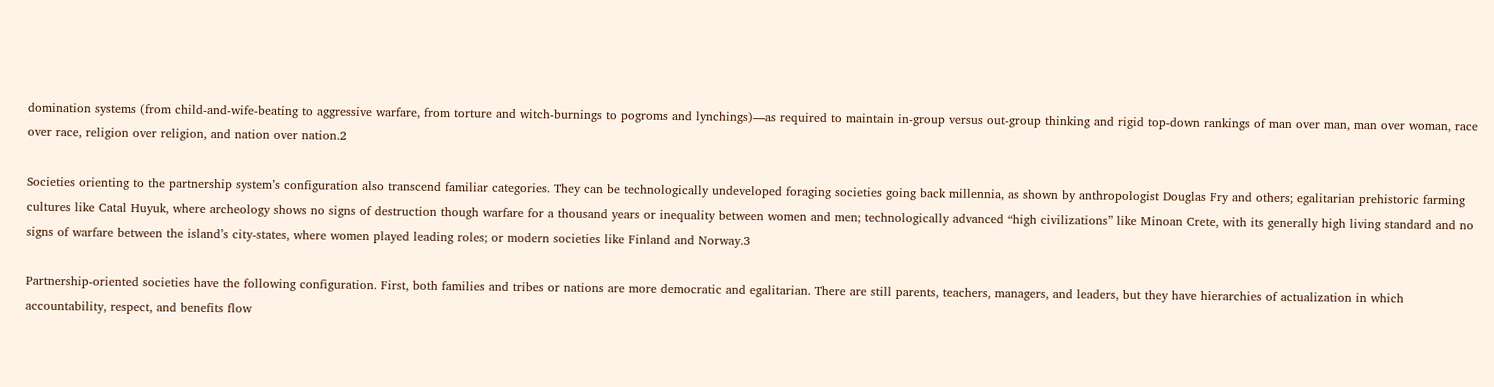domination systems (from child-and-wife-beating to aggressive warfare, from torture and witch-burnings to pogroms and lynchings)—as required to maintain in-group versus out-group thinking and rigid top-down rankings of man over man, man over woman, race over race, religion over religion, and nation over nation.2

Societies orienting to the partnership system’s configuration also transcend familiar categories. They can be technologically undeveloped foraging societies going back millennia, as shown by anthropologist Douglas Fry and others; egalitarian prehistoric farming cultures like Catal Huyuk, where archeology shows no signs of destruction though warfare for a thousand years or inequality between women and men; technologically advanced “high civilizations” like Minoan Crete, with its generally high living standard and no signs of warfare between the island’s city-states, where women played leading roles; or modern societies like Finland and Norway.3

Partnership-oriented societies have the following configuration. First, both families and tribes or nations are more democratic and egalitarian. There are still parents, teachers, managers, and leaders, but they have hierarchies of actualization in which accountability, respect, and benefits flow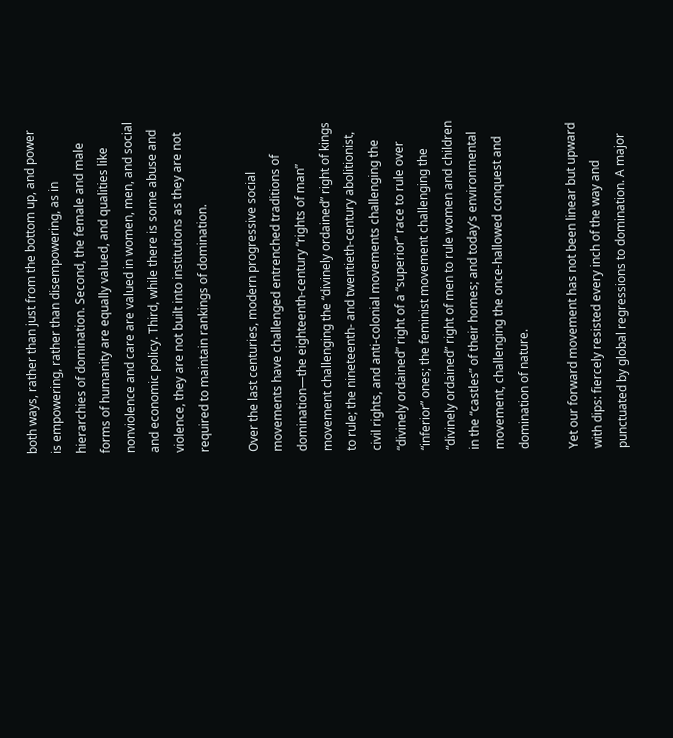both ways, rather than just from the bottom up, and power is empowering, rather than disempowering, as in hierarchies of domination. Second, the female and male forms of humanity are equally valued, and qualities like nonviolence and care are valued in women, men, and social and economic policy. Third, while there is some abuse and violence, they are not built into institutions as they are not required to maintain rankings of domination.

Over the last centuries, modern progressive social movements have challenged entrenched traditions of domination—the eighteenth-century “rights of man” movement challenging the “divinely ordained” right of kings to rule; the nineteenth- and twentieth-century abolitionist, civil rights, and anti-colonial movements challenging the “divinely ordained” right of a “superior” race to rule over “inferior” ones; the feminist movement challenging the “divinely ordained” right of men to rule women and children in the “castles” of their homes; and today’s environmental movement, challenging the once-hallowed conquest and domination of nature.

Yet our forward movement has not been linear but upward with dips: fiercely resisted every inch of the way and punctuated by global regressions to domination. A major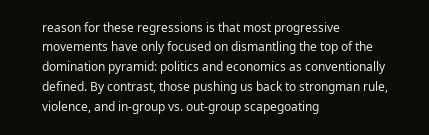reason for these regressions is that most progressive movements have only focused on dismantling the top of the domination pyramid: politics and economics as conventionally defined. By contrast, those pushing us back to strongman rule, violence, and in-group vs. out-group scapegoating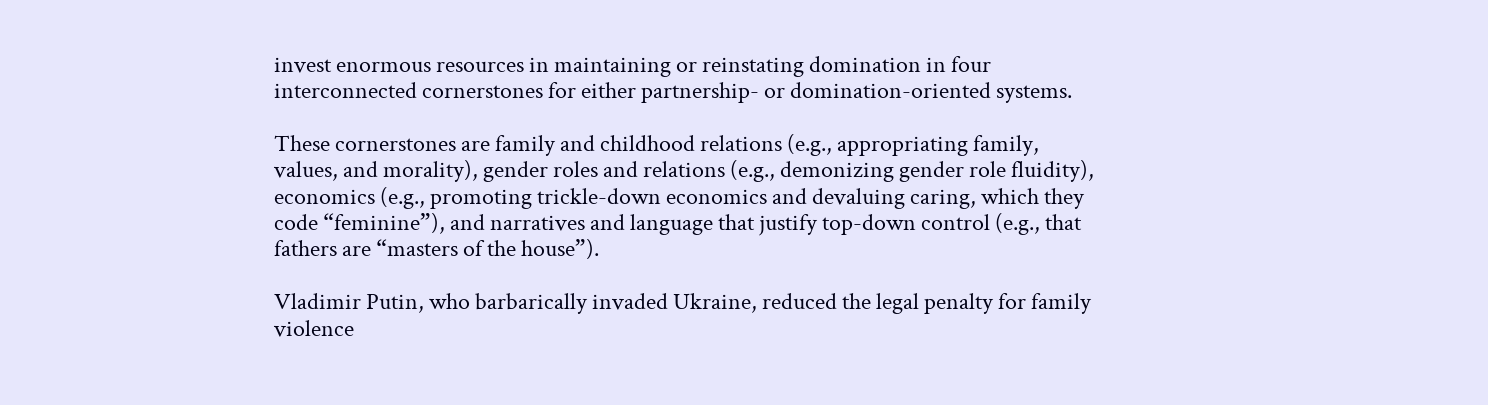invest enormous resources in maintaining or reinstating domination in four interconnected cornerstones for either partnership- or domination-oriented systems.

These cornerstones are family and childhood relations (e.g., appropriating family, values, and morality), gender roles and relations (e.g., demonizing gender role fluidity), economics (e.g., promoting trickle-down economics and devaluing caring, which they code “feminine”), and narratives and language that justify top-down control (e.g., that fathers are “masters of the house”).

Vladimir Putin, who barbarically invaded Ukraine, reduced the legal penalty for family violence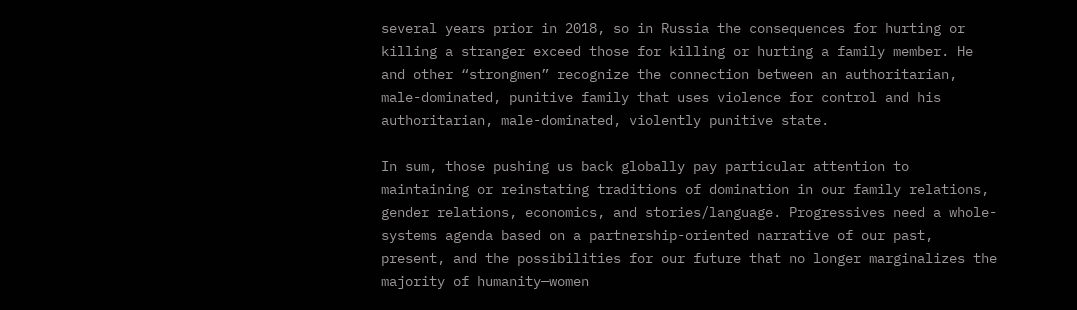several years prior in 2018, so in Russia the consequences for hurting or killing a stranger exceed those for killing or hurting a family member. He and other “strongmen” recognize the connection between an authoritarian, male-dominated, punitive family that uses violence for control and his authoritarian, male-dominated, violently punitive state.

In sum, those pushing us back globally pay particular attention to maintaining or reinstating traditions of domination in our family relations, gender relations, economics, and stories/language. Progressives need a whole-systems agenda based on a partnership-oriented narrative of our past, present, and the possibilities for our future that no longer marginalizes the majority of humanity—women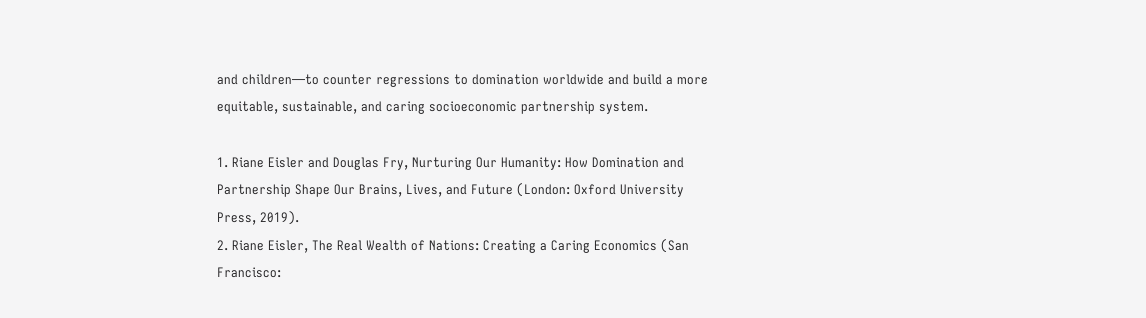and children—to counter regressions to domination worldwide and build a more equitable, sustainable, and caring socioeconomic partnership system.

1. Riane Eisler and Douglas Fry, Nurturing Our Humanity: How Domination and Partnership Shape Our Brains, Lives, and Future (London: Oxford University Press, 2019).
2. Riane Eisler, The Real Wealth of Nations: Creating a Caring Economics (San Francisco: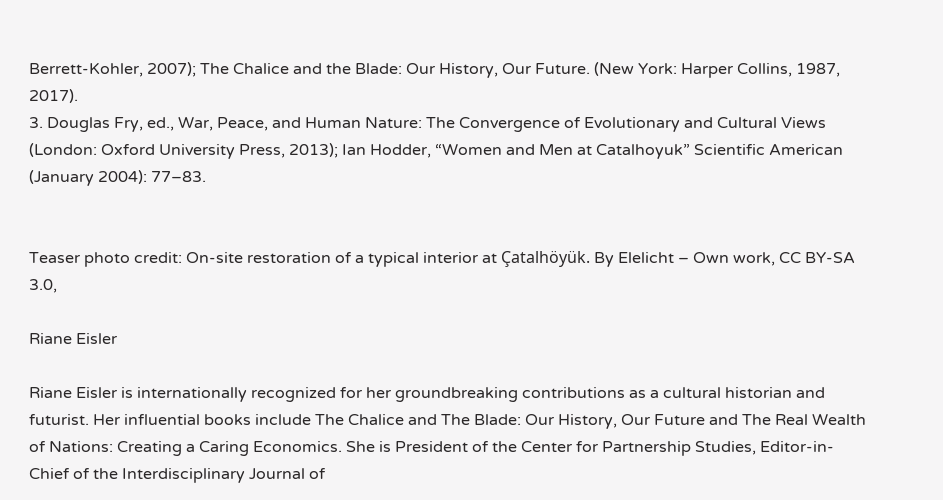Berrett-Kohler, 2007); The Chalice and the Blade: Our History, Our Future. (New York: Harper Collins, 1987, 2017).
3. Douglas Fry, ed., War, Peace, and Human Nature: The Convergence of Evolutionary and Cultural Views (London: Oxford University Press, 2013); Ian Hodder, “Women and Men at Catalhoyuk” Scientific American (January 2004): 77–83.


Teaser photo credit: On-site restoration of a typical interior at Çatalhöyük. By Elelicht – Own work, CC BY-SA 3.0,

Riane Eisler

Riane Eisler is internationally recognized for her groundbreaking contributions as a cultural historian and futurist. Her influential books include The Chalice and The Blade: Our History, Our Future and The Real Wealth of Nations: Creating a Caring Economics. She is President of the Center for Partnership Studies, Editor-in-Chief of the Interdisciplinary Journal of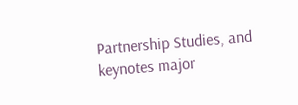Partnership Studies, and keynotes major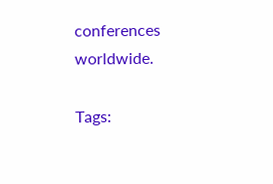conferences worldwide.

Tags: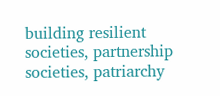building resilient societies, partnership societies, patriarchy